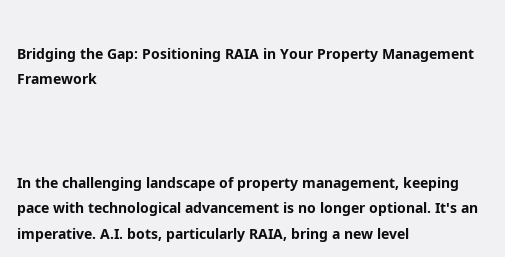Bridging the Gap: Positioning RAIA in Your Property Management Framework



In the challenging landscape of property management, keeping pace with technological advancement is no longer optional. It's an imperative. A.I. bots, particularly RAIA, bring a new level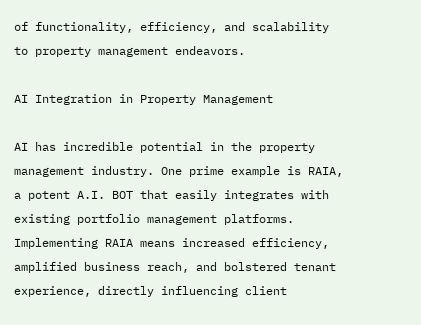of functionality, efficiency, and scalability to property management endeavors.

AI Integration in Property Management

AI has incredible potential in the property management industry. One prime example is RAIA, a potent A.I. BOT that easily integrates with existing portfolio management platforms. Implementing RAIA means increased efficiency, amplified business reach, and bolstered tenant experience, directly influencing client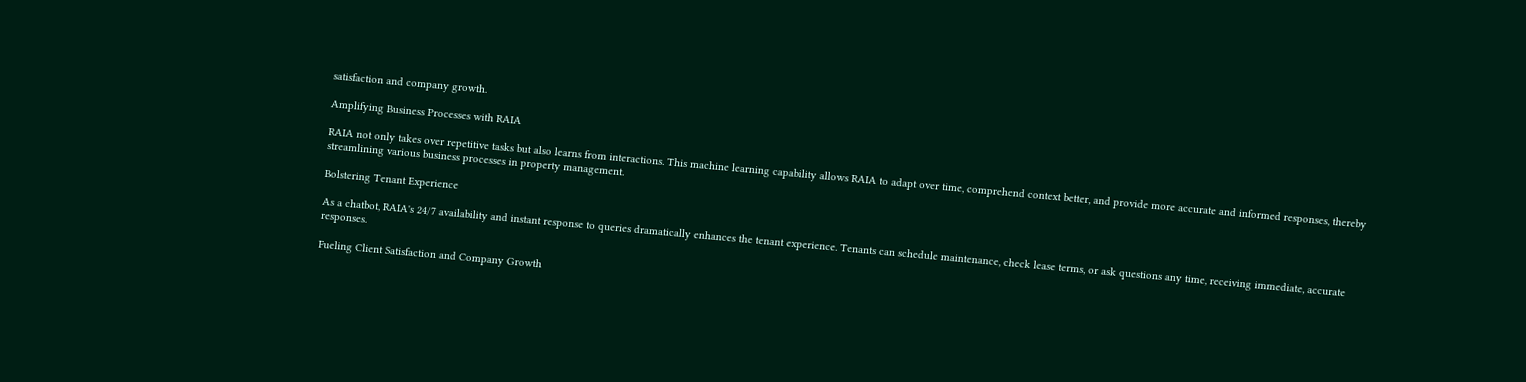satisfaction and company growth.

Amplifying Business Processes with RAIA

RAIA not only takes over repetitive tasks but also learns from interactions. This machine learning capability allows RAIA to adapt over time, comprehend context better, and provide more accurate and informed responses, thereby streamlining various business processes in property management.

Bolstering Tenant Experience

As a chatbot, RAIA's 24/7 availability and instant response to queries dramatically enhances the tenant experience. Tenants can schedule maintenance, check lease terms, or ask questions any time, receiving immediate, accurate responses.

Fueling Client Satisfaction and Company Growth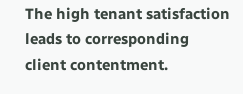The high tenant satisfaction leads to corresponding client contentment.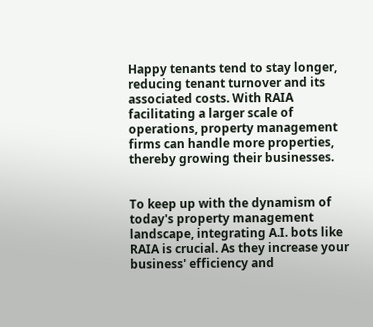Happy tenants tend to stay longer, reducing tenant turnover and its associated costs. With RAIA facilitating a larger scale of operations, property management firms can handle more properties, thereby growing their businesses.


To keep up with the dynamism of today's property management landscape, integrating A.I. bots like RAIA is crucial. As they increase your business' efficiency and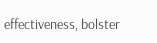effectiveness, bolster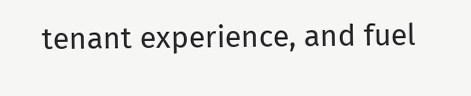tenant experience, and fuel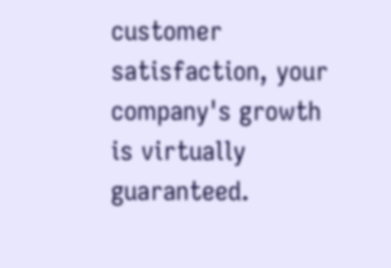customer satisfaction, your company's growth is virtually guaranteed.